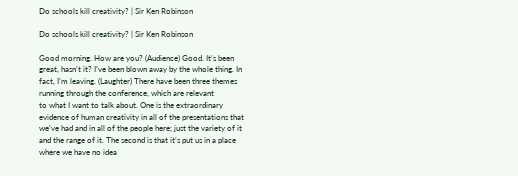Do schools kill creativity? | Sir Ken Robinson

Do schools kill creativity? | Sir Ken Robinson

Good morning. How are you? (Audience) Good. It’s been great, hasn’t it? I’ve been blown away by the whole thing. In fact, I’m leaving. (Laughter) There have been three themes
running through the conference, which are relevant
to what I want to talk about. One is the extraordinary
evidence of human creativity in all of the presentations that we’ve had and in all of the people here; just the variety of it
and the range of it. The second is that it’s put us in a place where we have no idea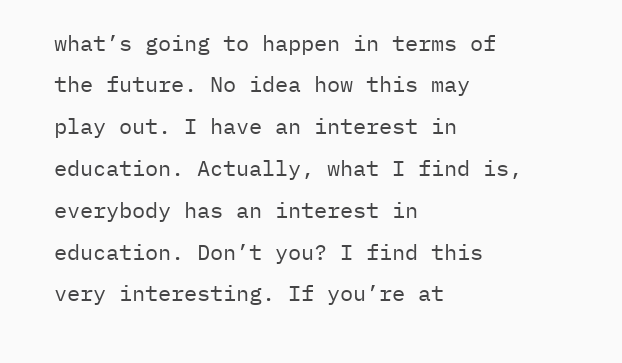what’s going to happen in terms of the future. No idea how this may play out. I have an interest in education. Actually, what I find is,
everybody has an interest in education. Don’t you? I find this very interesting. If you’re at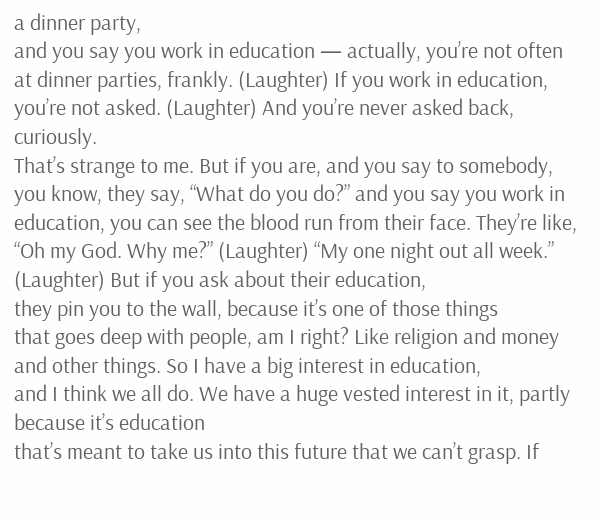a dinner party,
and you say you work in education — actually, you’re not often
at dinner parties, frankly. (Laughter) If you work in education,
you’re not asked. (Laughter) And you’re never asked back, curiously.
That’s strange to me. But if you are, and you say to somebody, you know, they say, “What do you do?” and you say you work in education, you can see the blood run from their face. They’re like, “Oh my God. Why me?” (Laughter) “My one night out all week.” (Laughter) But if you ask about their education,
they pin you to the wall, because it’s one of those things
that goes deep with people, am I right? Like religion and money and other things. So I have a big interest in education,
and I think we all do. We have a huge vested interest in it, partly because it’s education
that’s meant to take us into this future that we can’t grasp. If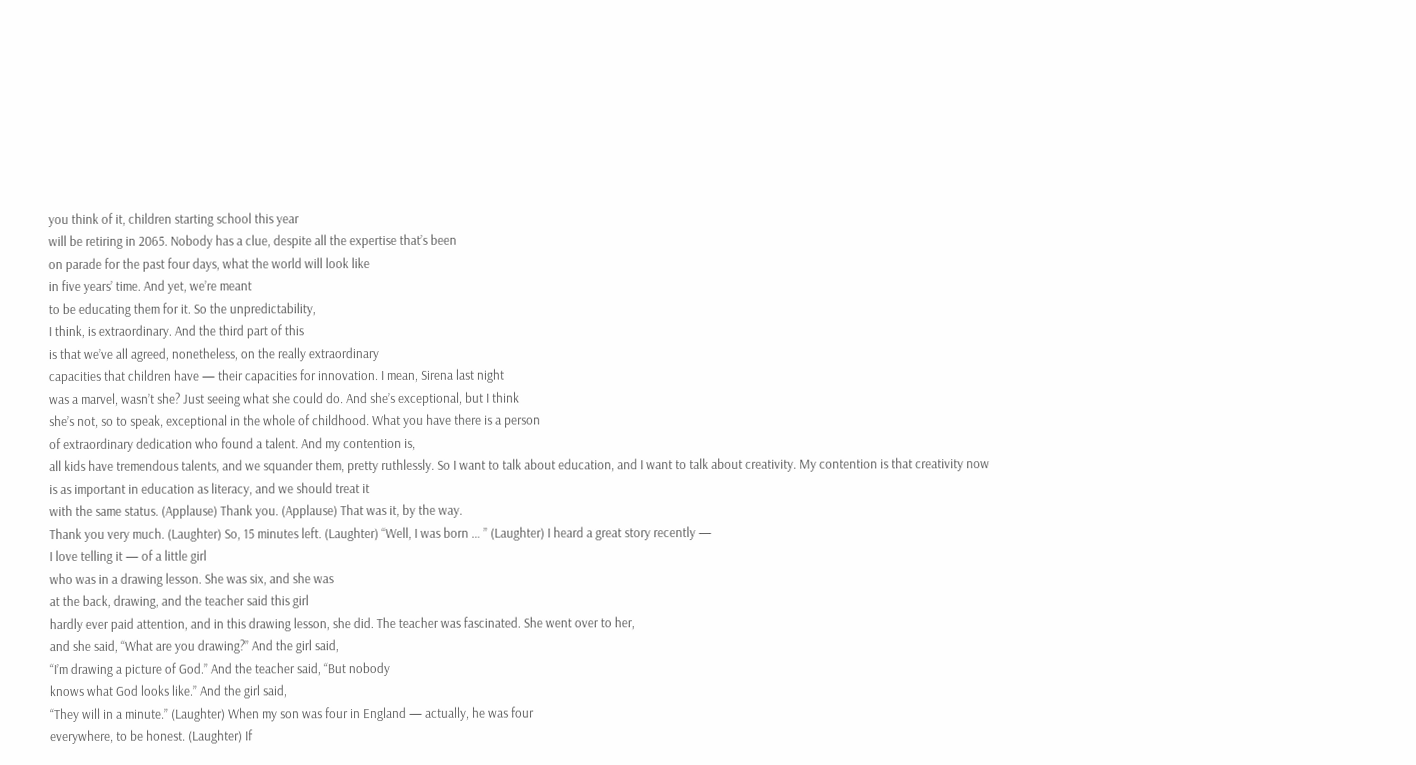you think of it, children starting school this year
will be retiring in 2065. Nobody has a clue, despite all the expertise that’s been
on parade for the past four days, what the world will look like
in five years’ time. And yet, we’re meant
to be educating them for it. So the unpredictability,
I think, is extraordinary. And the third part of this
is that we’ve all agreed, nonetheless, on the really extraordinary
capacities that children have — their capacities for innovation. I mean, Sirena last night
was a marvel, wasn’t she? Just seeing what she could do. And she’s exceptional, but I think
she’s not, so to speak, exceptional in the whole of childhood. What you have there is a person
of extraordinary dedication who found a talent. And my contention is,
all kids have tremendous talents, and we squander them, pretty ruthlessly. So I want to talk about education, and I want to talk about creativity. My contention is that creativity now
is as important in education as literacy, and we should treat it
with the same status. (Applause) Thank you. (Applause) That was it, by the way.
Thank you very much. (Laughter) So, 15 minutes left. (Laughter) “Well, I was born … ” (Laughter) I heard a great story recently —
I love telling it — of a little girl
who was in a drawing lesson. She was six, and she was
at the back, drawing, and the teacher said this girl
hardly ever paid attention, and in this drawing lesson, she did. The teacher was fascinated. She went over to her,
and she said, “What are you drawing?” And the girl said,
“I’m drawing a picture of God.” And the teacher said, “But nobody
knows what God looks like.” And the girl said,
“They will in a minute.” (Laughter) When my son was four in England — actually, he was four
everywhere, to be honest. (Laughter) If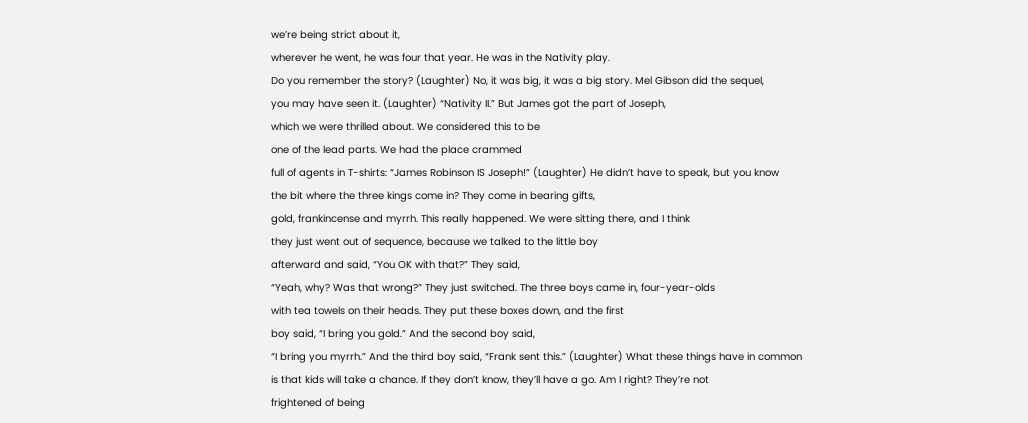we’re being strict about it,
wherever he went, he was four that year. He was in the Nativity play.
Do you remember the story? (Laughter) No, it was big, it was a big story. Mel Gibson did the sequel,
you may have seen it. (Laughter) “Nativity II.” But James got the part of Joseph,
which we were thrilled about. We considered this to be
one of the lead parts. We had the place crammed
full of agents in T-shirts: “James Robinson IS Joseph!” (Laughter) He didn’t have to speak, but you know
the bit where the three kings come in? They come in bearing gifts,
gold, frankincense and myrrh. This really happened. We were sitting there, and I think
they just went out of sequence, because we talked to the little boy
afterward and said, “You OK with that?” They said,
“Yeah, why? Was that wrong?” They just switched. The three boys came in, four-year-olds
with tea towels on their heads. They put these boxes down, and the first
boy said, “I bring you gold.” And the second boy said,
“I bring you myrrh.” And the third boy said, “Frank sent this.” (Laughter) What these things have in common
is that kids will take a chance. If they don’t know, they’ll have a go. Am I right? They’re not
frightened of being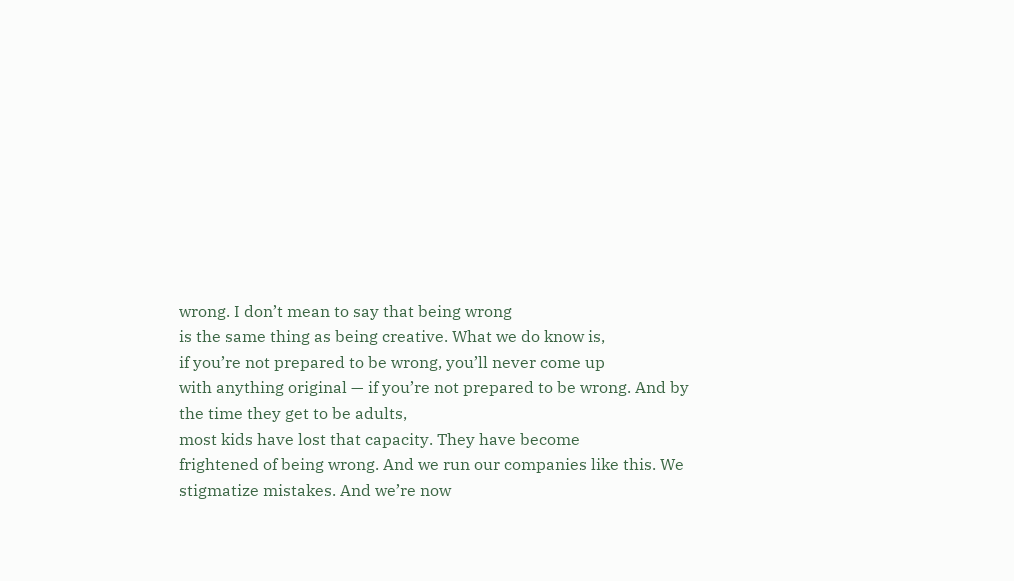wrong. I don’t mean to say that being wrong
is the same thing as being creative. What we do know is,
if you’re not prepared to be wrong, you’ll never come up
with anything original — if you’re not prepared to be wrong. And by the time they get to be adults,
most kids have lost that capacity. They have become
frightened of being wrong. And we run our companies like this. We stigmatize mistakes. And we’re now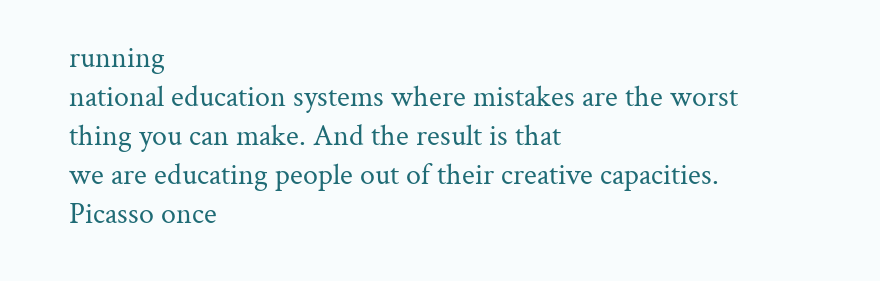running
national education systems where mistakes are the worst
thing you can make. And the result is that
we are educating people out of their creative capacities. Picasso once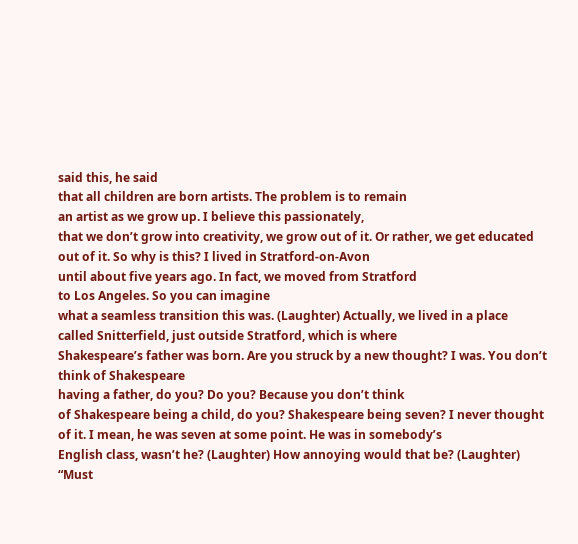said this, he said
that all children are born artists. The problem is to remain
an artist as we grow up. I believe this passionately,
that we don’t grow into creativity, we grow out of it. Or rather, we get educated out of it. So why is this? I lived in Stratford-on-Avon
until about five years ago. In fact, we moved from Stratford
to Los Angeles. So you can imagine
what a seamless transition this was. (Laughter) Actually, we lived in a place
called Snitterfield, just outside Stratford, which is where
Shakespeare’s father was born. Are you struck by a new thought? I was. You don’t think of Shakespeare
having a father, do you? Do you? Because you don’t think
of Shakespeare being a child, do you? Shakespeare being seven? I never thought of it. I mean, he was seven at some point. He was in somebody’s
English class, wasn’t he? (Laughter) How annoying would that be? (Laughter) “Must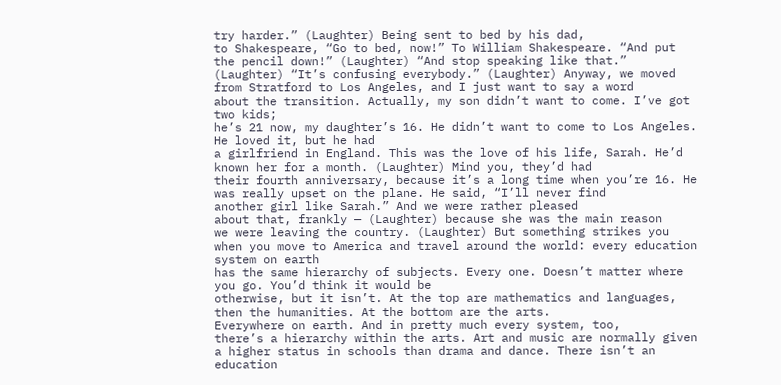try harder.” (Laughter) Being sent to bed by his dad,
to Shakespeare, “Go to bed, now!” To William Shakespeare. “And put the pencil down!” (Laughter) “And stop speaking like that.” (Laughter) “It’s confusing everybody.” (Laughter) Anyway, we moved
from Stratford to Los Angeles, and I just want to say a word
about the transition. Actually, my son didn’t want to come. I’ve got two kids;
he’s 21 now, my daughter’s 16. He didn’t want to come to Los Angeles. He loved it, but he had
a girlfriend in England. This was the love of his life, Sarah. He’d known her for a month. (Laughter) Mind you, they’d had
their fourth anniversary, because it’s a long time when you’re 16. He was really upset on the plane. He said, “I’ll never find
another girl like Sarah.” And we were rather pleased
about that, frankly — (Laughter) because she was the main reason
we were leaving the country. (Laughter) But something strikes you
when you move to America and travel around the world: every education system on earth
has the same hierarchy of subjects. Every one. Doesn’t matter where you go. You’d think it would be
otherwise, but it isn’t. At the top are mathematics and languages,
then the humanities. At the bottom are the arts.
Everywhere on earth. And in pretty much every system, too,
there’s a hierarchy within the arts. Art and music are normally given
a higher status in schools than drama and dance. There isn’t an education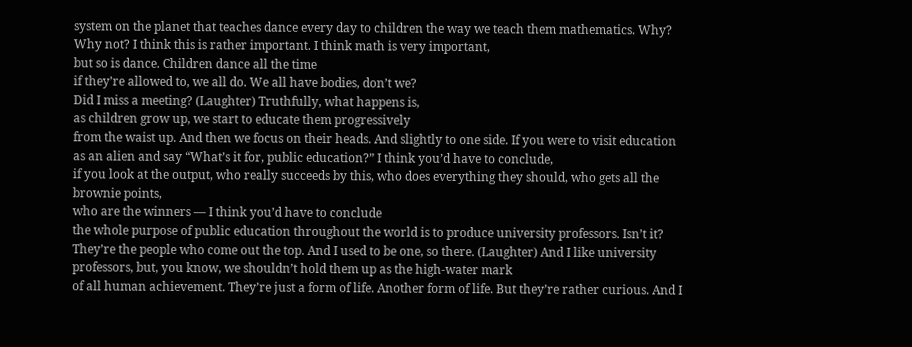system on the planet that teaches dance every day to children the way we teach them mathematics. Why? Why not? I think this is rather important. I think math is very important,
but so is dance. Children dance all the time
if they’re allowed to, we all do. We all have bodies, don’t we?
Did I miss a meeting? (Laughter) Truthfully, what happens is,
as children grow up, we start to educate them progressively
from the waist up. And then we focus on their heads. And slightly to one side. If you were to visit education as an alien and say “What’s it for, public education?” I think you’d have to conclude,
if you look at the output, who really succeeds by this, who does everything they should, who gets all the brownie points,
who are the winners — I think you’d have to conclude
the whole purpose of public education throughout the world is to produce university professors. Isn’t it? They’re the people who come out the top. And I used to be one, so there. (Laughter) And I like university professors, but, you know, we shouldn’t hold them up as the high-water mark
of all human achievement. They’re just a form of life. Another form of life. But they’re rather curious. And I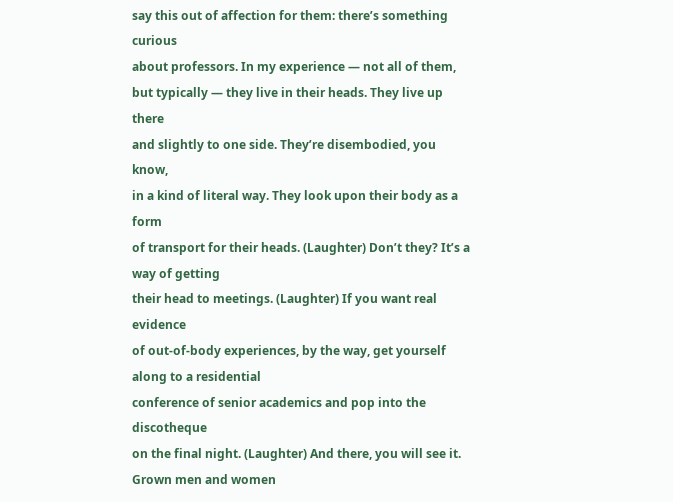say this out of affection for them: there’s something curious
about professors. In my experience — not all of them,
but typically — they live in their heads. They live up there
and slightly to one side. They’re disembodied, you know,
in a kind of literal way. They look upon their body as a form
of transport for their heads. (Laughter) Don’t they? It’s a way of getting
their head to meetings. (Laughter) If you want real evidence
of out-of-body experiences, by the way, get yourself along to a residential
conference of senior academics and pop into the discotheque
on the final night. (Laughter) And there, you will see it. Grown men and women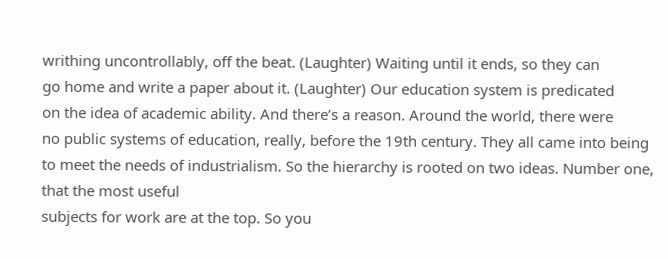writhing uncontrollably, off the beat. (Laughter) Waiting until it ends, so they can
go home and write a paper about it. (Laughter) Our education system is predicated
on the idea of academic ability. And there’s a reason. Around the world, there were
no public systems of education, really, before the 19th century. They all came into being
to meet the needs of industrialism. So the hierarchy is rooted on two ideas. Number one, that the most useful
subjects for work are at the top. So you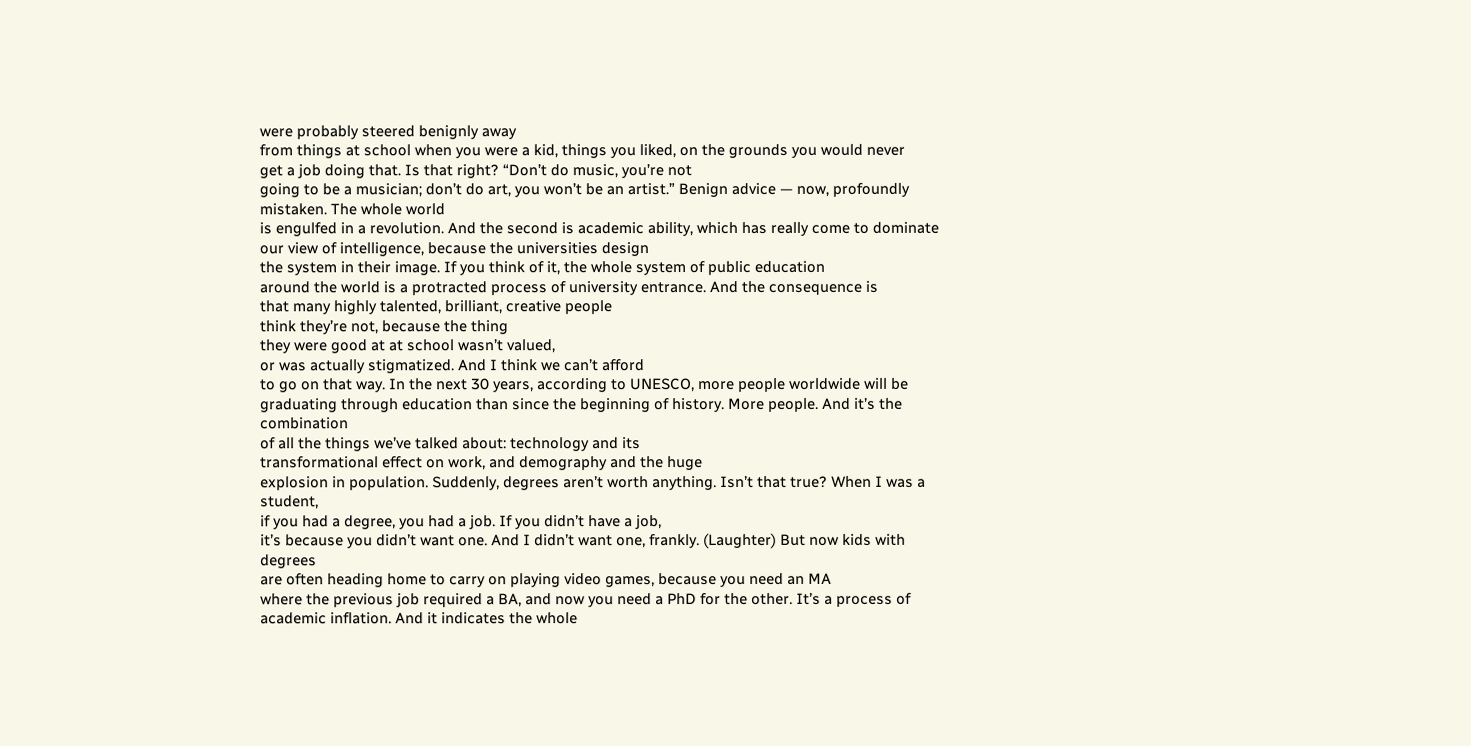were probably steered benignly away
from things at school when you were a kid, things you liked, on the grounds you would never
get a job doing that. Is that right? “Don’t do music, you’re not
going to be a musician; don’t do art, you won’t be an artist.” Benign advice — now, profoundly mistaken. The whole world
is engulfed in a revolution. And the second is academic ability, which has really come to dominate
our view of intelligence, because the universities design
the system in their image. If you think of it, the whole system of public education
around the world is a protracted process of university entrance. And the consequence is
that many highly talented, brilliant, creative people
think they’re not, because the thing
they were good at at school wasn’t valued,
or was actually stigmatized. And I think we can’t afford
to go on that way. In the next 30 years, according to UNESCO, more people worldwide will be
graduating through education than since the beginning of history. More people. And it’s the combination
of all the things we’ve talked about: technology and its
transformational effect on work, and demography and the huge
explosion in population. Suddenly, degrees aren’t worth anything. Isn’t that true? When I was a student,
if you had a degree, you had a job. If you didn’t have a job,
it’s because you didn’t want one. And I didn’t want one, frankly. (Laughter) But now kids with degrees
are often heading home to carry on playing video games, because you need an MA
where the previous job required a BA, and now you need a PhD for the other. It’s a process of academic inflation. And it indicates the whole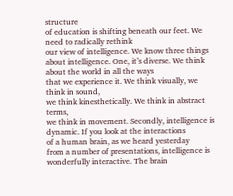structure
of education is shifting beneath our feet. We need to radically rethink
our view of intelligence. We know three things about intelligence. One, it’s diverse. We think about the world in all the ways
that we experience it. We think visually, we think in sound,
we think kinesthetically. We think in abstract terms,
we think in movement. Secondly, intelligence is dynamic. If you look at the interactions
of a human brain, as we heard yesterday
from a number of presentations, intelligence is wonderfully interactive. The brain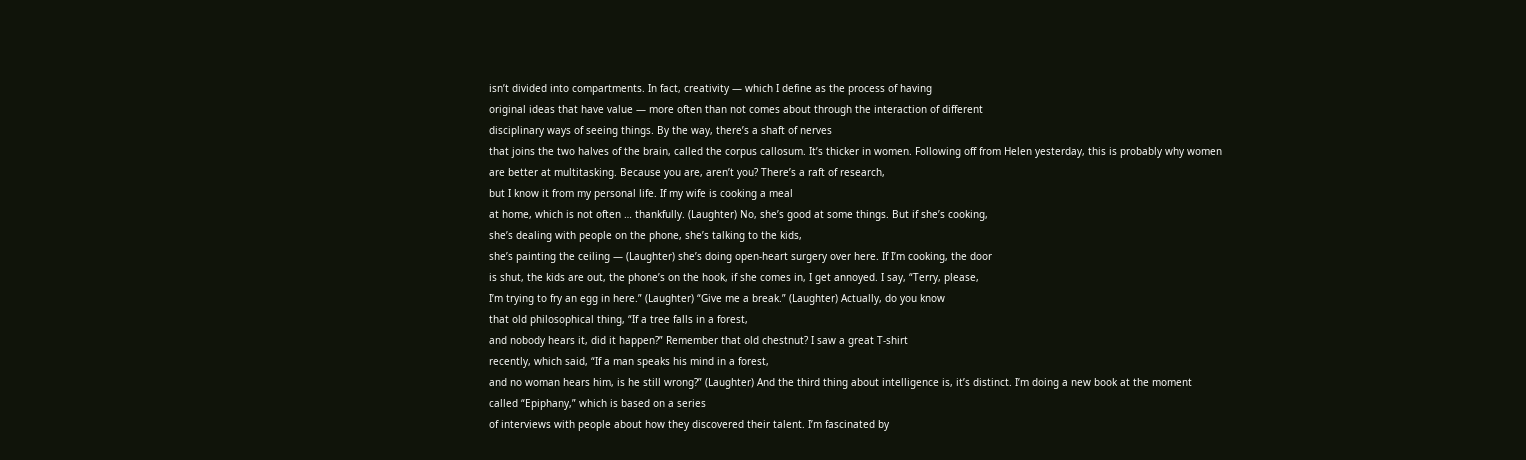isn’t divided into compartments. In fact, creativity — which I define as the process of having
original ideas that have value — more often than not comes about through the interaction of different
disciplinary ways of seeing things. By the way, there’s a shaft of nerves
that joins the two halves of the brain, called the corpus callosum. It’s thicker in women. Following off from Helen yesterday, this is probably why women
are better at multitasking. Because you are, aren’t you? There’s a raft of research,
but I know it from my personal life. If my wife is cooking a meal
at home, which is not often … thankfully. (Laughter) No, she’s good at some things. But if she’s cooking,
she’s dealing with people on the phone, she’s talking to the kids,
she’s painting the ceiling — (Laughter) she’s doing open-heart surgery over here. If I’m cooking, the door
is shut, the kids are out, the phone’s on the hook, if she comes in, I get annoyed. I say, “Terry, please,
I’m trying to fry an egg in here.” (Laughter) “Give me a break.” (Laughter) Actually, do you know
that old philosophical thing, “If a tree falls in a forest,
and nobody hears it, did it happen?” Remember that old chestnut? I saw a great T-shirt
recently, which said, “If a man speaks his mind in a forest,
and no woman hears him, is he still wrong?” (Laughter) And the third thing about intelligence is, it’s distinct. I’m doing a new book at the moment
called “Epiphany,” which is based on a series
of interviews with people about how they discovered their talent. I’m fascinated by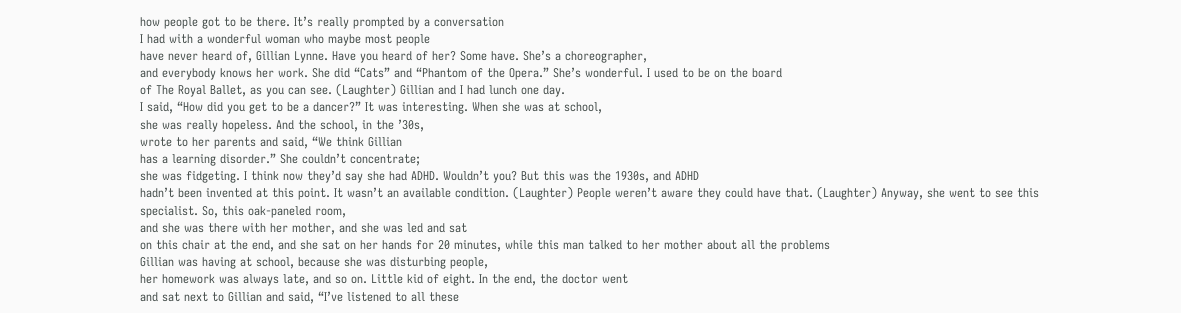how people got to be there. It’s really prompted by a conversation
I had with a wonderful woman who maybe most people
have never heard of, Gillian Lynne. Have you heard of her? Some have. She’s a choreographer,
and everybody knows her work. She did “Cats” and “Phantom of the Opera.” She’s wonderful. I used to be on the board
of The Royal Ballet, as you can see. (Laughter) Gillian and I had lunch one day.
I said, “How did you get to be a dancer?” It was interesting. When she was at school,
she was really hopeless. And the school, in the ’30s,
wrote to her parents and said, “We think Gillian
has a learning disorder.” She couldn’t concentrate;
she was fidgeting. I think now they’d say she had ADHD. Wouldn’t you? But this was the 1930s, and ADHD
hadn’t been invented at this point. It wasn’t an available condition. (Laughter) People weren’t aware they could have that. (Laughter) Anyway, she went to see this specialist. So, this oak-paneled room,
and she was there with her mother, and she was led and sat
on this chair at the end, and she sat on her hands for 20 minutes, while this man talked to her mother about all the problems
Gillian was having at school, because she was disturbing people,
her homework was always late, and so on. Little kid of eight. In the end, the doctor went
and sat next to Gillian and said, “I’ve listened to all these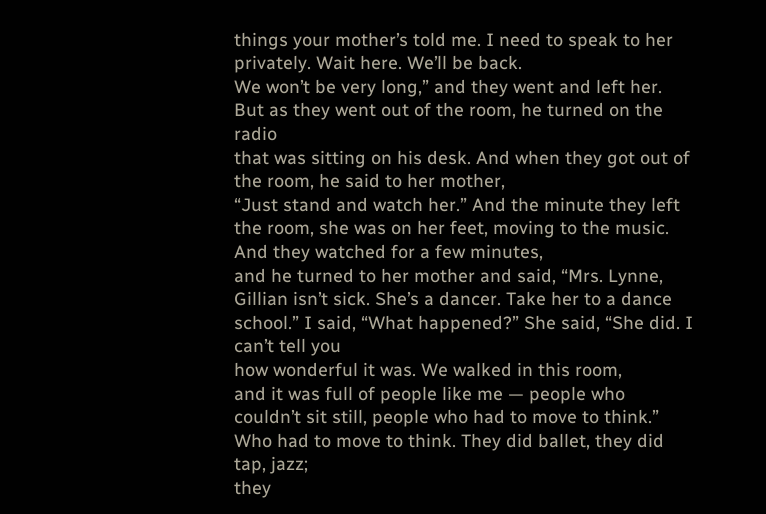things your mother’s told me. I need to speak to her privately. Wait here. We’ll be back.
We won’t be very long,” and they went and left her. But as they went out of the room, he turned on the radio
that was sitting on his desk. And when they got out of the room, he said to her mother,
“Just stand and watch her.” And the minute they left the room, she was on her feet, moving to the music. And they watched for a few minutes,
and he turned to her mother and said, “Mrs. Lynne, Gillian isn’t sick. She’s a dancer. Take her to a dance school.” I said, “What happened?” She said, “She did. I can’t tell you
how wonderful it was. We walked in this room,
and it was full of people like me — people who couldn’t sit still, people who had to move to think.” Who had to move to think. They did ballet, they did tap, jazz;
they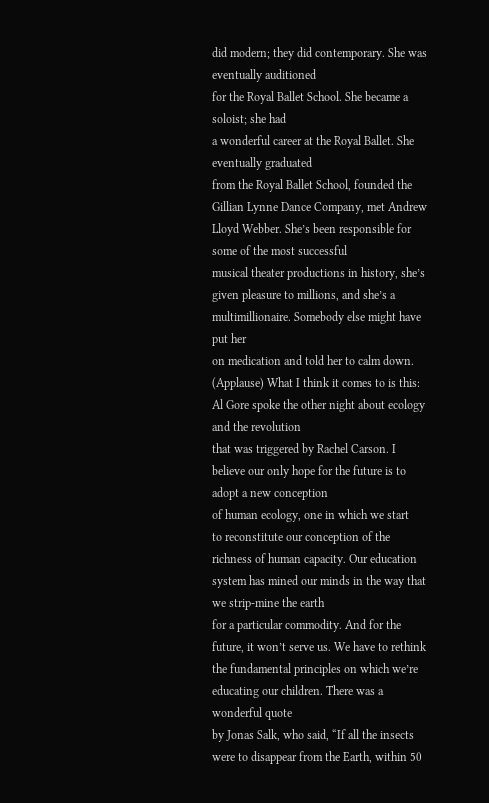did modern; they did contemporary. She was eventually auditioned
for the Royal Ballet School. She became a soloist; she had
a wonderful career at the Royal Ballet. She eventually graduated
from the Royal Ballet School, founded the Gillian Lynne Dance Company, met Andrew Lloyd Webber. She’s been responsible for some of the most successful
musical theater productions in history, she’s given pleasure to millions, and she’s a multimillionaire. Somebody else might have put her
on medication and told her to calm down. (Applause) What I think it comes to is this: Al Gore spoke the other night about ecology and the revolution
that was triggered by Rachel Carson. I believe our only hope for the future is to adopt a new conception
of human ecology, one in which we start
to reconstitute our conception of the richness of human capacity. Our education system has mined our minds in the way that we strip-mine the earth
for a particular commodity. And for the future, it won’t serve us. We have to rethink
the fundamental principles on which we’re educating our children. There was a wonderful quote
by Jonas Salk, who said, “If all the insects
were to disappear from the Earth, within 50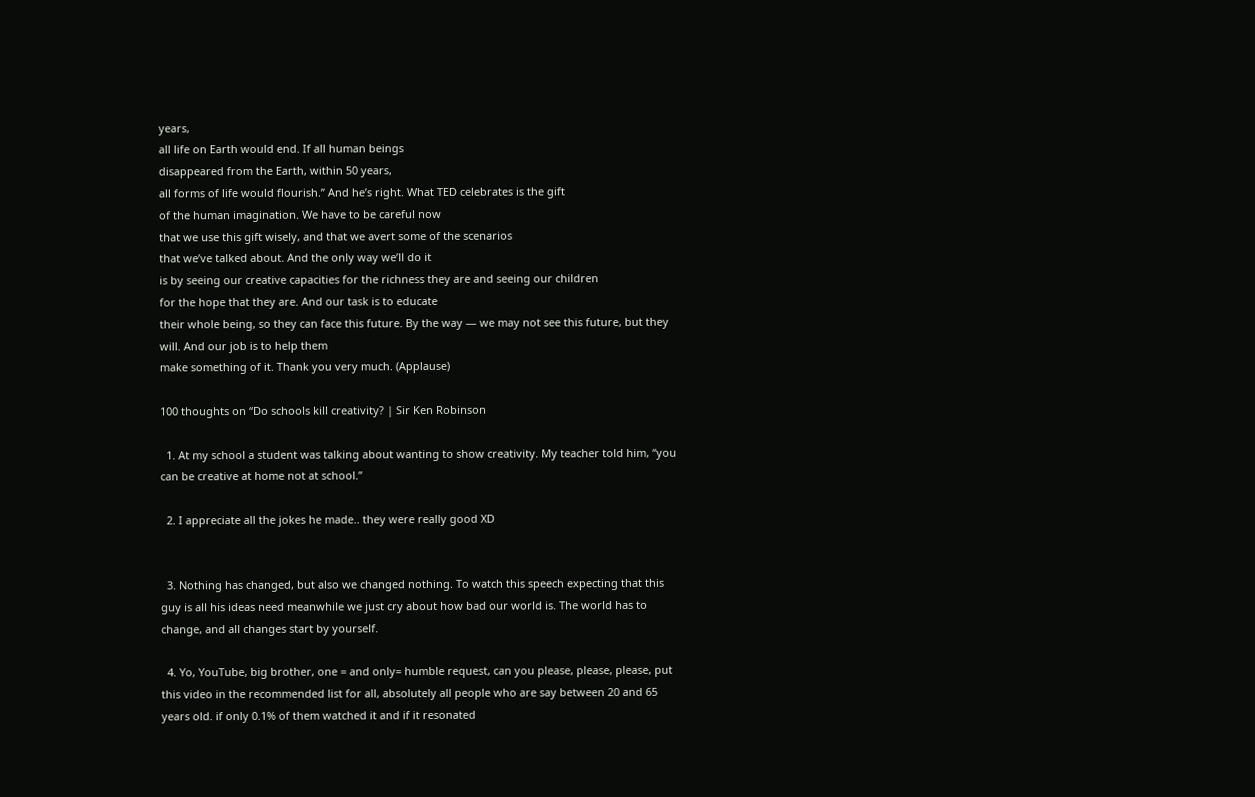years,
all life on Earth would end. If all human beings
disappeared from the Earth, within 50 years,
all forms of life would flourish.” And he’s right. What TED celebrates is the gift
of the human imagination. We have to be careful now
that we use this gift wisely, and that we avert some of the scenarios
that we’ve talked about. And the only way we’ll do it
is by seeing our creative capacities for the richness they are and seeing our children
for the hope that they are. And our task is to educate
their whole being, so they can face this future. By the way — we may not see this future, but they will. And our job is to help them
make something of it. Thank you very much. (Applause)

100 thoughts on “Do schools kill creativity? | Sir Ken Robinson

  1. At my school a student was talking about wanting to show creativity. My teacher told him, “you can be creative at home not at school.”

  2. I appreciate all the jokes he made.. they were really good XD


  3. Nothing has changed, but also we changed nothing. To watch this speech expecting that this guy is all his ideas need meanwhile we just cry about how bad our world is. The world has to change, and all changes start by yourself.

  4. Yo, YouTube, big brother, one = and only= humble request, can you please, please, please, put this video in the recommended list for all, absolutely all people who are say between 20 and 65 years old. if only 0.1% of them watched it and if it resonated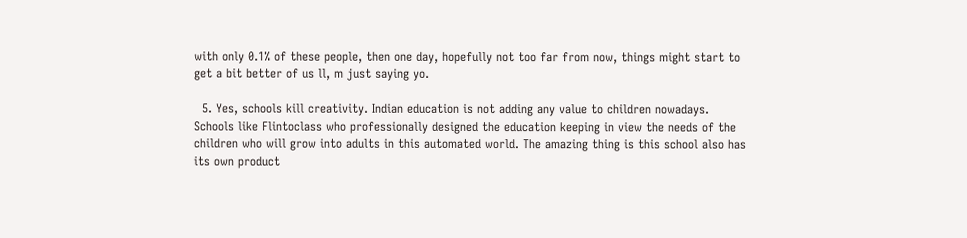with only 0.1% of these people, then one day, hopefully not too far from now, things might start to get a bit better of us ll, m just saying yo.

  5. Yes, schools kill creativity. Indian education is not adding any value to children nowadays. Schools like Flintoclass who professionally designed the education keeping in view the needs of the children who will grow into adults in this automated world. The amazing thing is this school also has its own product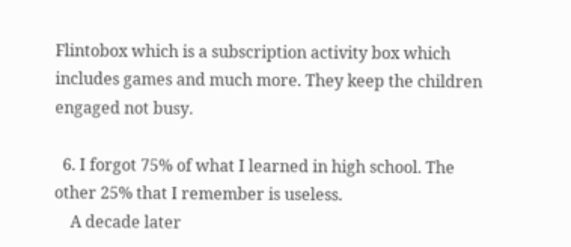Flintobox which is a subscription activity box which includes games and much more. They keep the children engaged not busy.

  6. I forgot 75% of what I learned in high school. The other 25% that I remember is useless.
    A decade later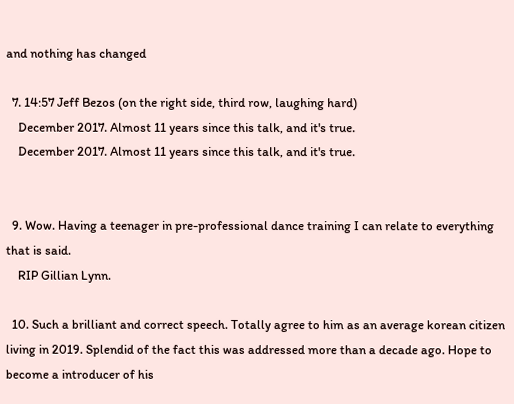and nothing has changed

  7. 14:57 Jeff Bezos (on the right side, third row, laughing hard)
    December 2017. Almost 11 years since this talk, and it's true.
    December 2017. Almost 11 years since this talk, and it's true.


  9. Wow. Having a teenager in pre-professional dance training I can relate to everything that is said.
    RIP Gillian Lynn.

  10. Such a brilliant and correct speech. Totally agree to him as an average korean citizen living in 2019. Splendid of the fact this was addressed more than a decade ago. Hope to become a introducer of his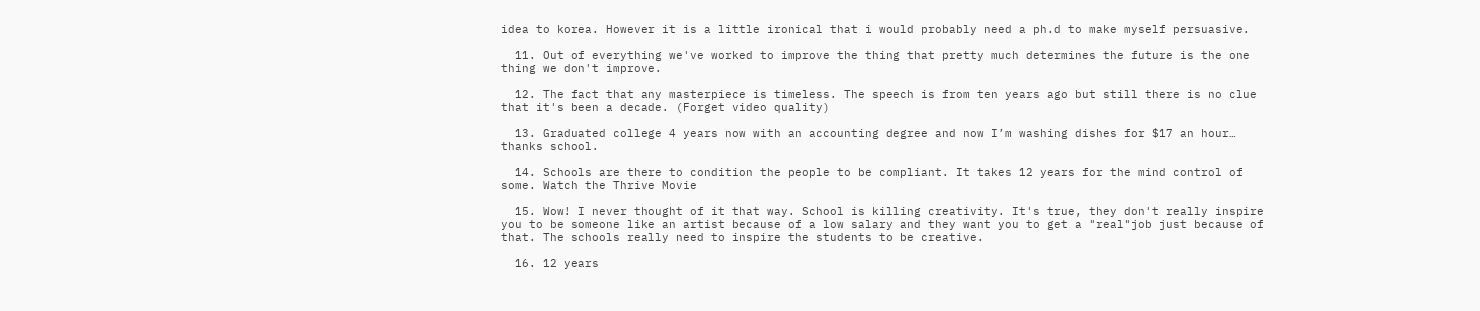idea to korea. However it is a little ironical that i would probably need a ph.d to make myself persuasive.

  11. Out of everything we've worked to improve the thing that pretty much determines the future is the one thing we don't improve.

  12. The fact that any masterpiece is timeless. The speech is from ten years ago but still there is no clue that it's been a decade. (Forget video quality)

  13. Graduated college 4 years now with an accounting degree and now I’m washing dishes for $17 an hour… thanks school.

  14. Schools are there to condition the people to be compliant. It takes 12 years for the mind control of some. Watch the Thrive Movie

  15. Wow! I never thought of it that way. School is killing creativity. It's true, they don't really inspire you to be someone like an artist because of a low salary and they want you to get a "real"job just because of that. The schools really need to inspire the students to be creative.

  16. 12 years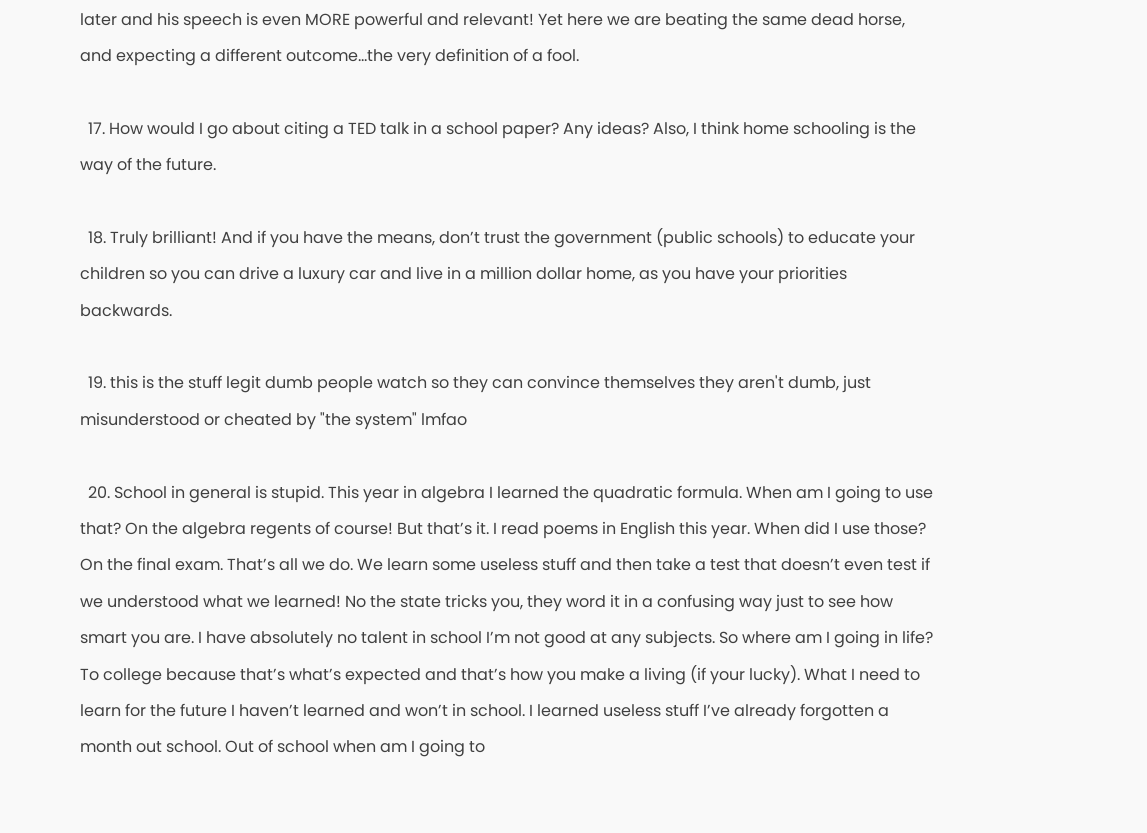later and his speech is even MORE powerful and relevant! Yet here we are beating the same dead horse, and expecting a different outcome…the very definition of a fool.

  17. How would I go about citing a TED talk in a school paper? Any ideas? Also, I think home schooling is the way of the future.

  18. Truly brilliant! And if you have the means, don’t trust the government (public schools) to educate your children so you can drive a luxury car and live in a million dollar home, as you have your priorities backwards.

  19. this is the stuff legit dumb people watch so they can convince themselves they aren't dumb, just misunderstood or cheated by "the system" lmfao

  20. School in general is stupid. This year in algebra I learned the quadratic formula. When am I going to use that? On the algebra regents of course! But that’s it. I read poems in English this year. When did I use those? On the final exam. That’s all we do. We learn some useless stuff and then take a test that doesn’t even test if we understood what we learned! No the state tricks you, they word it in a confusing way just to see how smart you are. I have absolutely no talent in school I’m not good at any subjects. So where am I going in life? To college because that’s what’s expected and that’s how you make a living (if your lucky). What I need to learn for the future I haven’t learned and won’t in school. I learned useless stuff I’ve already forgotten a month out school. Out of school when am I going to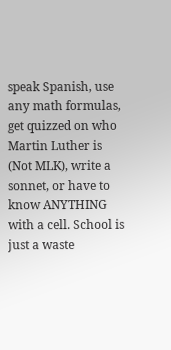speak Spanish, use any math formulas, get quizzed on who Martin Luther is (Not MLK), write a sonnet, or have to know ANYTHING with a cell. School is just a waste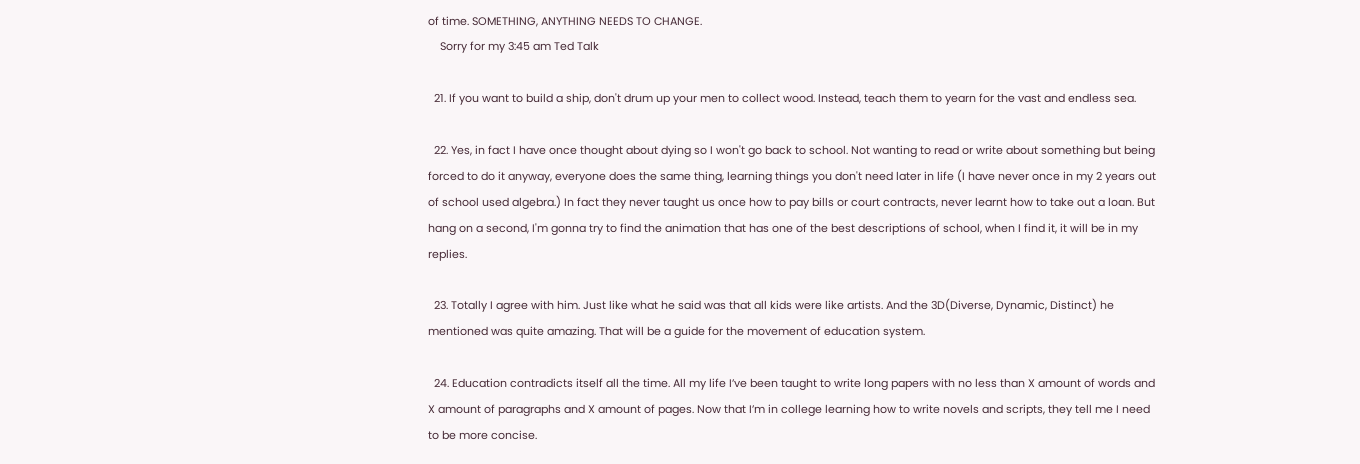of time. SOMETHING, ANYTHING NEEDS TO CHANGE.
    Sorry for my 3:45 am Ted Talk

  21. If you want to build a ship, don't drum up your men to collect wood. Instead, teach them to yearn for the vast and endless sea.

  22. Yes, in fact I have once thought about dying so I won't go back to school. Not wanting to read or write about something but being forced to do it anyway, everyone does the same thing, learning things you don't need later in life (I have never once in my 2 years out of school used algebra.) In fact they never taught us once how to pay bills or court contracts, never learnt how to take out a loan. But hang on a second, I'm gonna try to find the animation that has one of the best descriptions of school, when I find it, it will be in my replies.

  23. Totally I agree with him. Just like what he said was that all kids were like artists. And the 3D(Diverse, Dynamic, Distinct) he mentioned was quite amazing. That will be a guide for the movement of education system.

  24. Education contradicts itself all the time. All my life I’ve been taught to write long papers with no less than X amount of words and X amount of paragraphs and X amount of pages. Now that I’m in college learning how to write novels and scripts, they tell me I need to be more concise.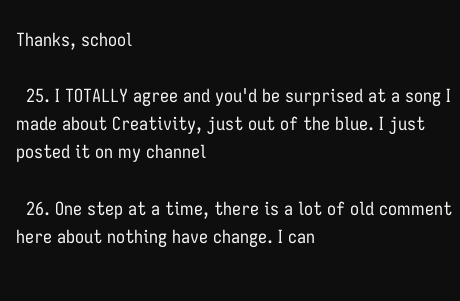Thanks, school

  25. I TOTALLY agree and you'd be surprised at a song I made about Creativity, just out of the blue. I just posted it on my channel

  26. One step at a time, there is a lot of old comment here about nothing have change. I can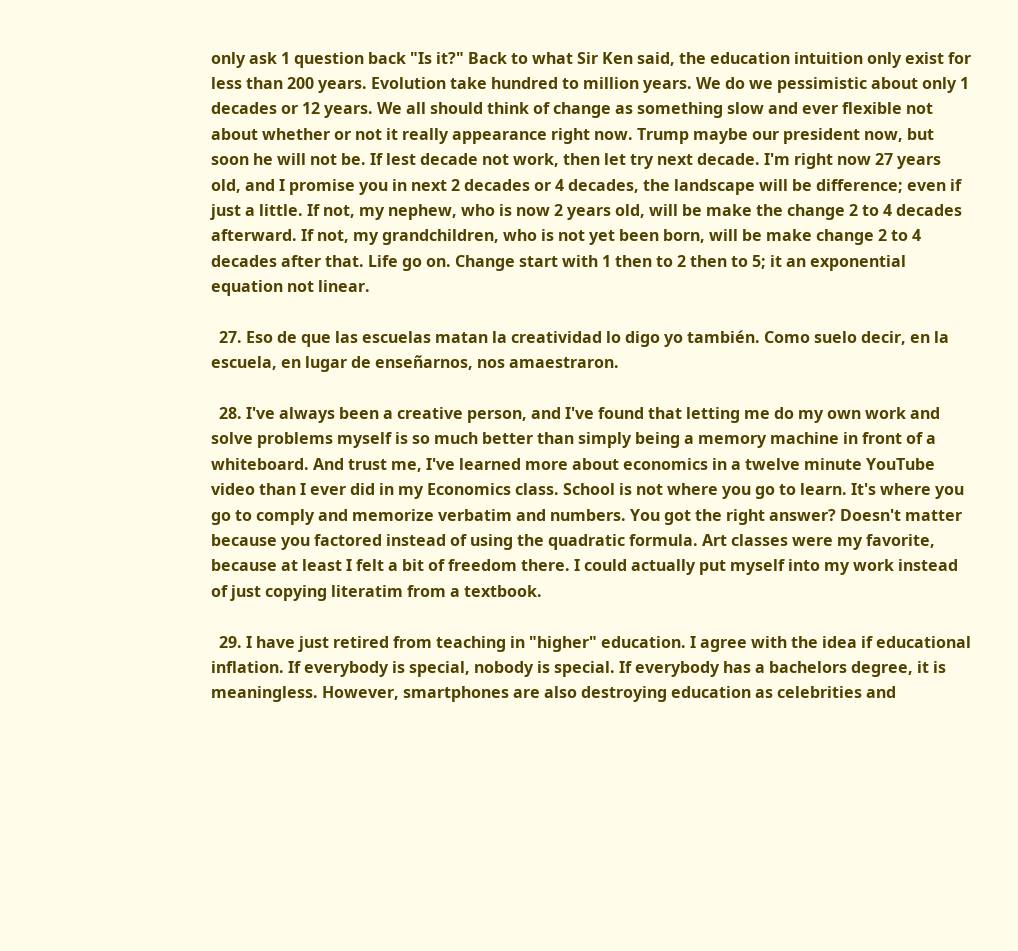only ask 1 question back "Is it?" Back to what Sir Ken said, the education intuition only exist for less than 200 years. Evolution take hundred to million years. We do we pessimistic about only 1 decades or 12 years. We all should think of change as something slow and ever flexible not about whether or not it really appearance right now. Trump maybe our president now, but soon he will not be. If lest decade not work, then let try next decade. I'm right now 27 years old, and I promise you in next 2 decades or 4 decades, the landscape will be difference; even if just a little. If not, my nephew, who is now 2 years old, will be make the change 2 to 4 decades afterward. If not, my grandchildren, who is not yet been born, will be make change 2 to 4 decades after that. Life go on. Change start with 1 then to 2 then to 5; it an exponential equation not linear.

  27. Eso de que las escuelas matan la creatividad lo digo yo también. Como suelo decir, en la escuela, en lugar de enseñarnos, nos amaestraron.

  28. I've always been a creative person, and I've found that letting me do my own work and solve problems myself is so much better than simply being a memory machine in front of a whiteboard. And trust me, I've learned more about economics in a twelve minute YouTube video than I ever did in my Economics class. School is not where you go to learn. It's where you go to comply and memorize verbatim and numbers. You got the right answer? Doesn't matter because you factored instead of using the quadratic formula. Art classes were my favorite, because at least I felt a bit of freedom there. I could actually put myself into my work instead of just copying literatim from a textbook.

  29. I have just retired from teaching in "higher" education. I agree with the idea if educational inflation. If everybody is special, nobody is special. If everybody has a bachelors degree, it is meaningless. However, smartphones are also destroying education as celebrities and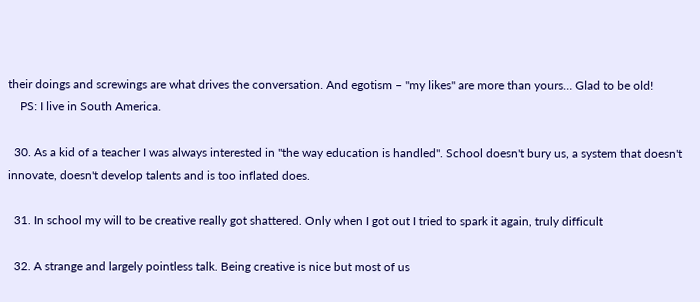their doings and screwings are what drives the conversation. And egotism – "my likes" are more than yours… Glad to be old!
    PS: I live in South America.

  30. As a kid of a teacher I was always interested in "the way education is handled". School doesn't bury us, a system that doesn't innovate, doesn't develop talents and is too inflated does.

  31. In school my will to be creative really got shattered. Only when I got out I tried to spark it again, truly difficult

  32. A strange and largely pointless talk. Being creative is nice but most of us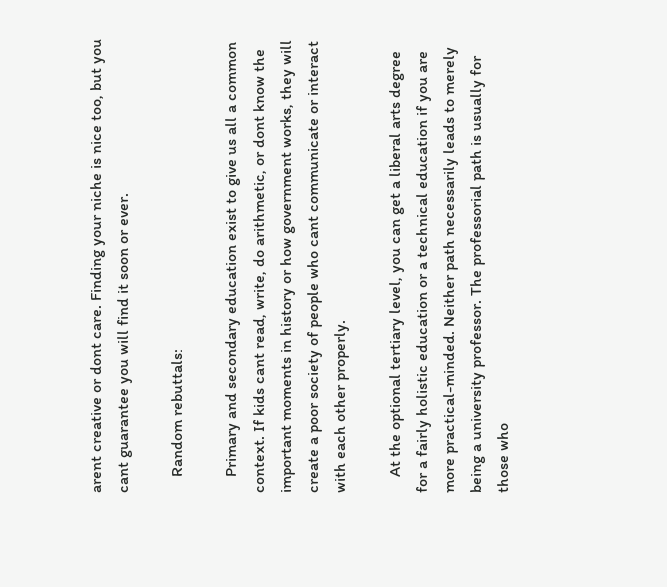arent creative or dont care. Finding your niche is nice too, but you cant guarantee you will find it soon or ever.

    Random rebuttals:

    Primary and secondary education exist to give us all a common context. If kids cant read, write, do arithmetic, or dont know the important moments in history or how government works, they will create a poor society of people who cant communicate or interact with each other properly.

    At the optional tertiary level, you can get a liberal arts degree for a fairly holistic education or a technical education if you are more practical-minded. Neither path necessarily leads to merely being a university professor. The professorial path is usually for those who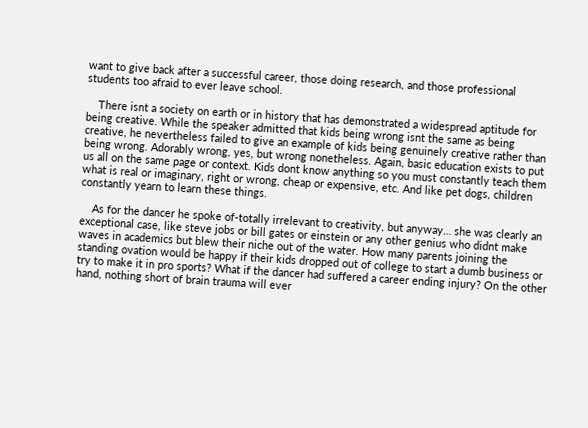want to give back after a successful career, those doing research, and those professional students too afraid to ever leave school.

    There isnt a society on earth or in history that has demonstrated a widespread aptitude for being creative. While the speaker admitted that kids being wrong isnt the same as being creative, he nevertheless failed to give an example of kids being genuinely creative rather than being wrong. Adorably wrong, yes, but wrong nonetheless. Again, basic education exists to put us all on the same page or context. Kids dont know anything so you must constantly teach them what is real or imaginary, right or wrong, cheap or expensive, etc. And like pet dogs, children constantly yearn to learn these things.

    As for the dancer he spoke of-totally irrelevant to creativity, but anyway… she was clearly an exceptional case, like steve jobs or bill gates or einstein or any other genius who didnt make waves in academics but blew their niche out of the water. How many parents joining the standing ovation would be happy if their kids dropped out of college to start a dumb business or try to make it in pro sports? What if the dancer had suffered a career ending injury? On the other hand, nothing short of brain trauma will ever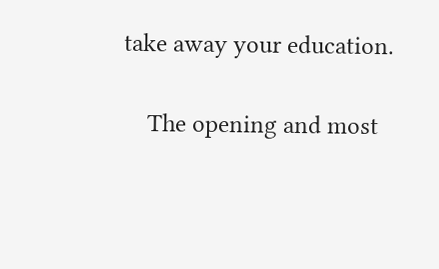take away your education.

    The opening and most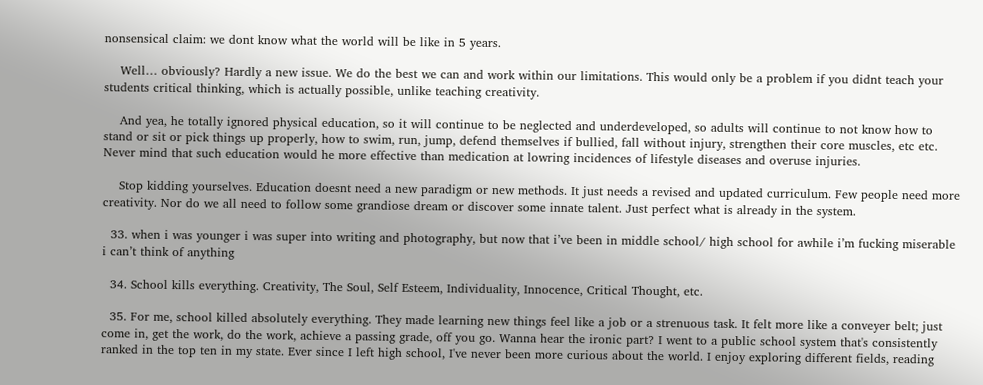nonsensical claim: we dont know what the world will be like in 5 years.

    Well… obviously? Hardly a new issue. We do the best we can and work within our limitations. This would only be a problem if you didnt teach your students critical thinking, which is actually possible, unlike teaching creativity.

    And yea, he totally ignored physical education, so it will continue to be neglected and underdeveloped, so adults will continue to not know how to stand or sit or pick things up properly, how to swim, run, jump, defend themselves if bullied, fall without injury, strengthen their core muscles, etc etc. Never mind that such education would he more effective than medication at lowring incidences of lifestyle diseases and overuse injuries.

    Stop kidding yourselves. Education doesnt need a new paradigm or new methods. It just needs a revised and updated curriculum. Few people need more creativity. Nor do we all need to follow some grandiose dream or discover some innate talent. Just perfect what is already in the system.

  33. when i was younger i was super into writing and photography, but now that i’ve been in middle school/ high school for awhile i’m fucking miserable i can’t think of anything

  34. School kills everything. Creativity, The Soul, Self Esteem, Individuality, Innocence, Critical Thought, etc.

  35. For me, school killed absolutely everything. They made learning new things feel like a job or a strenuous task. It felt more like a conveyer belt; just come in, get the work, do the work, achieve a passing grade, off you go. Wanna hear the ironic part? I went to a public school system that's consistently ranked in the top ten in my state. Ever since I left high school, I've never been more curious about the world. I enjoy exploring different fields, reading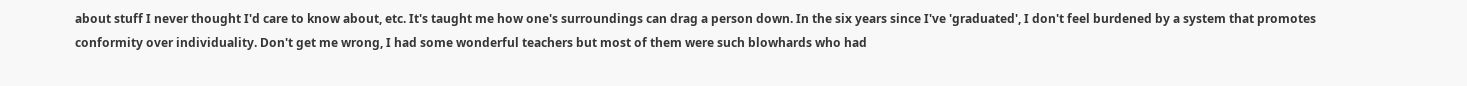about stuff I never thought I'd care to know about, etc. It's taught me how one's surroundings can drag a person down. In the six years since I've 'graduated', I don't feel burdened by a system that promotes conformity over individuality. Don't get me wrong, I had some wonderful teachers but most of them were such blowhards who had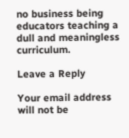no business being educators teaching a dull and meaningless curriculum.

Leave a Reply

Your email address will not be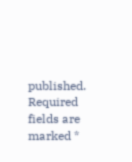published. Required fields are marked *